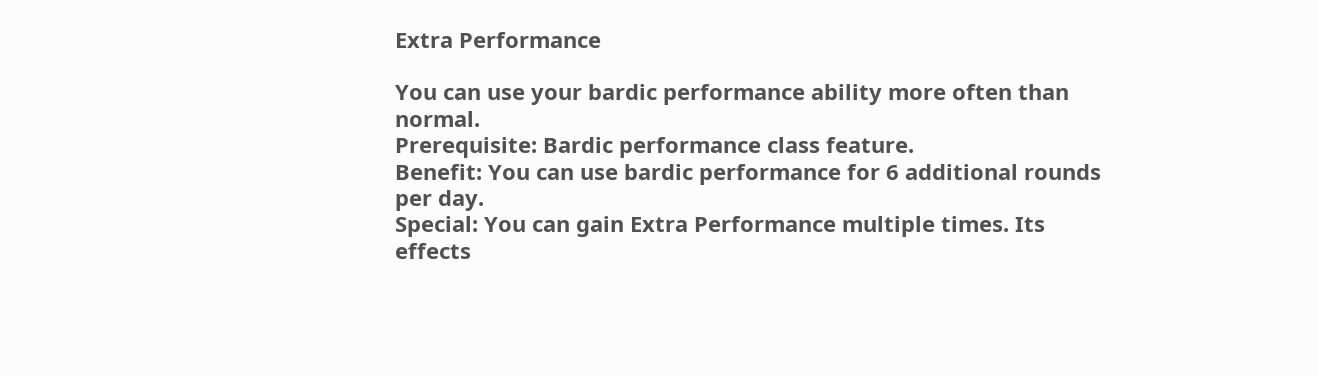Extra Performance

You can use your bardic performance ability more often than normal.
Prerequisite: Bardic performance class feature.
Benefit: You can use bardic performance for 6 additional rounds per day.
Special: You can gain Extra Performance multiple times. Its effects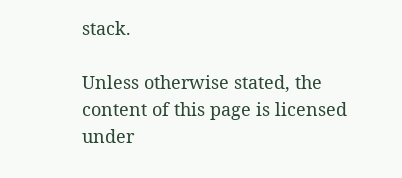stack.

Unless otherwise stated, the content of this page is licensed under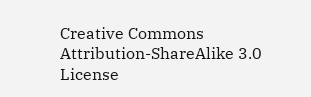Creative Commons Attribution-ShareAlike 3.0 License